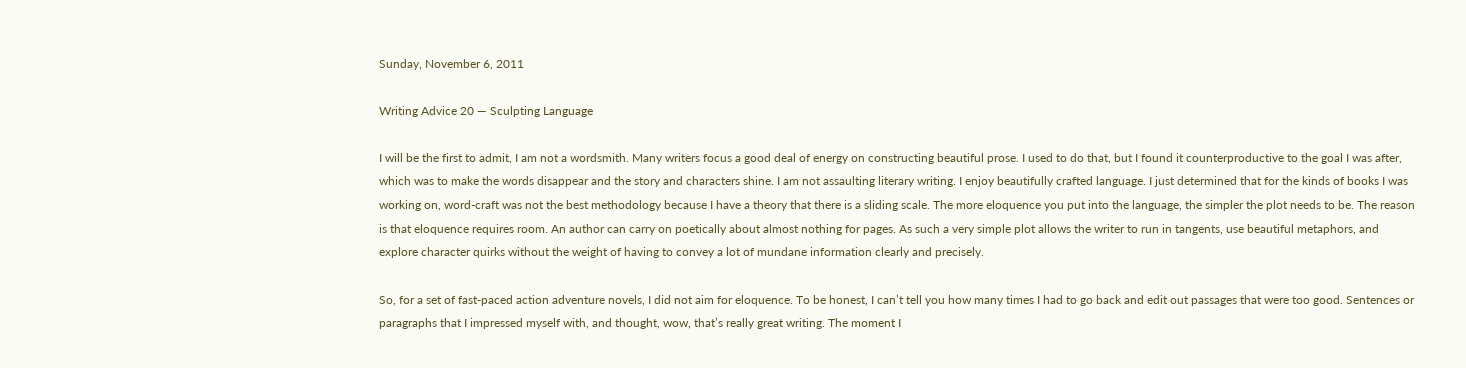Sunday, November 6, 2011

Writing Advice 20 — Sculpting Language

I will be the first to admit, I am not a wordsmith. Many writers focus a good deal of energy on constructing beautiful prose. I used to do that, but I found it counterproductive to the goal I was after, which was to make the words disappear and the story and characters shine. I am not assaulting literary writing. I enjoy beautifully crafted language. I just determined that for the kinds of books I was working on, word-craft was not the best methodology because I have a theory that there is a sliding scale. The more eloquence you put into the language, the simpler the plot needs to be. The reason is that eloquence requires room. An author can carry on poetically about almost nothing for pages. As such a very simple plot allows the writer to run in tangents, use beautiful metaphors, and explore character quirks without the weight of having to convey a lot of mundane information clearly and precisely.

So, for a set of fast-paced action adventure novels, I did not aim for eloquence. To be honest, I can’t tell you how many times I had to go back and edit out passages that were too good. Sentences or paragraphs that I impressed myself with, and thought, wow, that’s really great writing. The moment I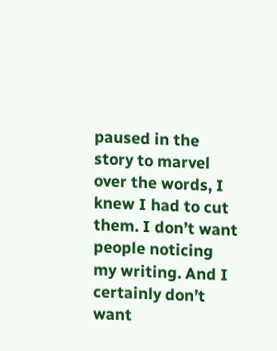paused in the story to marvel over the words, I knew I had to cut them. I don’t want people noticing my writing. And I certainly don’t want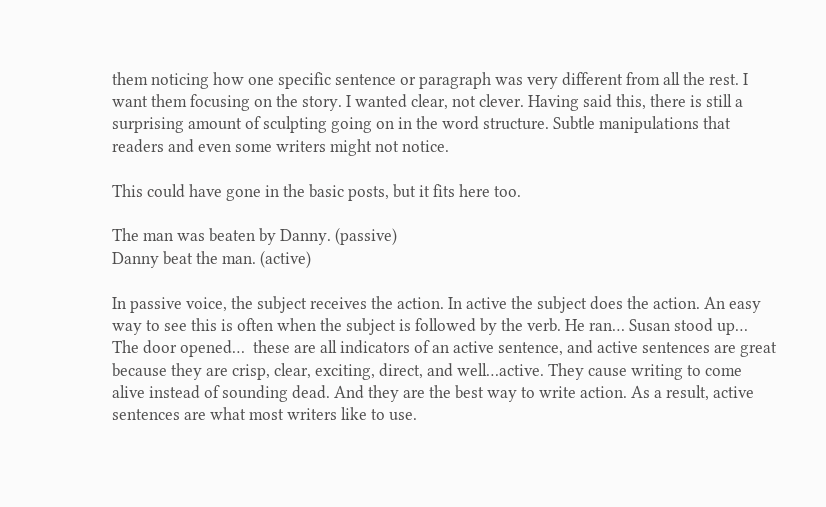them noticing how one specific sentence or paragraph was very different from all the rest. I want them focusing on the story. I wanted clear, not clever. Having said this, there is still a surprising amount of sculpting going on in the word structure. Subtle manipulations that readers and even some writers might not notice.

This could have gone in the basic posts, but it fits here too.

The man was beaten by Danny. (passive)
Danny beat the man. (active)

In passive voice, the subject receives the action. In active the subject does the action. An easy way to see this is often when the subject is followed by the verb. He ran… Susan stood up… The door opened…  these are all indicators of an active sentence, and active sentences are great because they are crisp, clear, exciting, direct, and well…active. They cause writing to come alive instead of sounding dead. And they are the best way to write action. As a result, active sentences are what most writers like to use.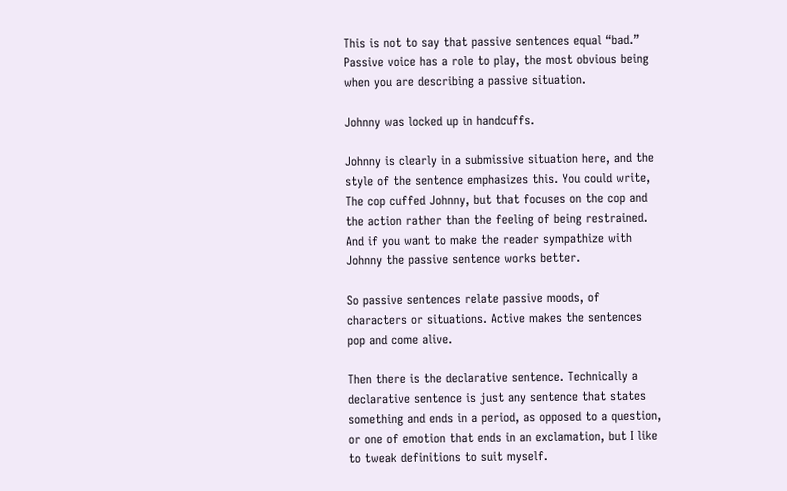This is not to say that passive sentences equal “bad.” Passive voice has a role to play, the most obvious being when you are describing a passive situation.

Johnny was locked up in handcuffs.

Johnny is clearly in a submissive situation here, and the style of the sentence emphasizes this. You could write, The cop cuffed Johnny, but that focuses on the cop and the action rather than the feeling of being restrained. And if you want to make the reader sympathize with Johnny the passive sentence works better.

So passive sentences relate passive moods, of characters or situations. Active makes the sentences pop and come alive.

Then there is the declarative sentence. Technically a declarative sentence is just any sentence that states something and ends in a period, as opposed to a question, or one of emotion that ends in an exclamation, but I like to tweak definitions to suit myself.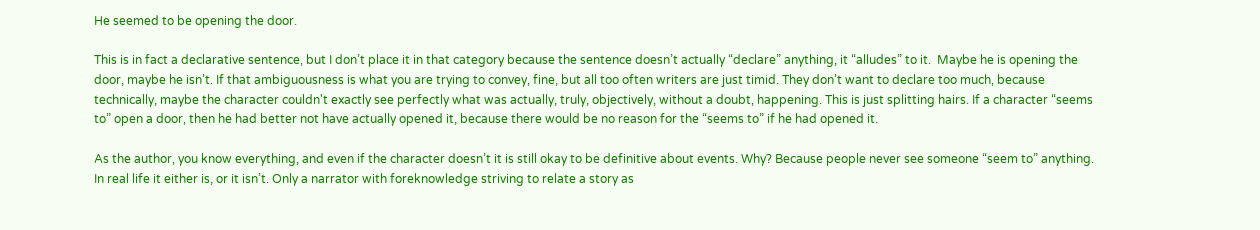He seemed to be opening the door.

This is in fact a declarative sentence, but I don’t place it in that category because the sentence doesn’t actually “declare” anything, it “alludes” to it.  Maybe he is opening the door, maybe he isn’t. If that ambiguousness is what you are trying to convey, fine, but all too often writers are just timid. They don’t want to declare too much, because technically, maybe the character couldn't exactly see perfectly what was actually, truly, objectively, without a doubt, happening. This is just splitting hairs. If a character “seems to” open a door, then he had better not have actually opened it, because there would be no reason for the “seems to” if he had opened it.

As the author, you know everything, and even if the character doesn’t it is still okay to be definitive about events. Why? Because people never see someone “seem to” anything. In real life it either is, or it isn’t. Only a narrator with foreknowledge striving to relate a story as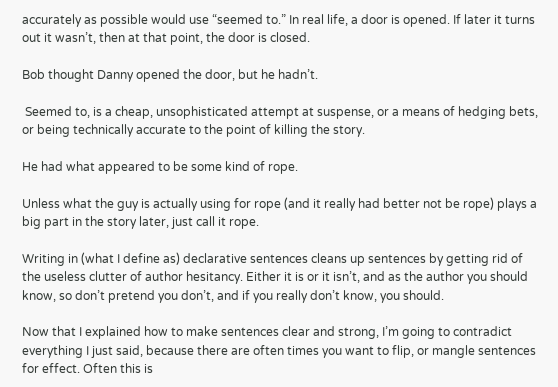accurately as possible would use “seemed to.” In real life, a door is opened. If later it turns out it wasn’t, then at that point, the door is closed.

Bob thought Danny opened the door, but he hadn’t.

 Seemed to, is a cheap, unsophisticated attempt at suspense, or a means of hedging bets, or being technically accurate to the point of killing the story.

He had what appeared to be some kind of rope.

Unless what the guy is actually using for rope (and it really had better not be rope) plays a big part in the story later, just call it rope.

Writing in (what I define as) declarative sentences cleans up sentences by getting rid of the useless clutter of author hesitancy. Either it is or it isn’t, and as the author you should know, so don’t pretend you don’t, and if you really don’t know, you should.

Now that I explained how to make sentences clear and strong, I’m going to contradict everything I just said, because there are often times you want to flip, or mangle sentences for effect. Often this is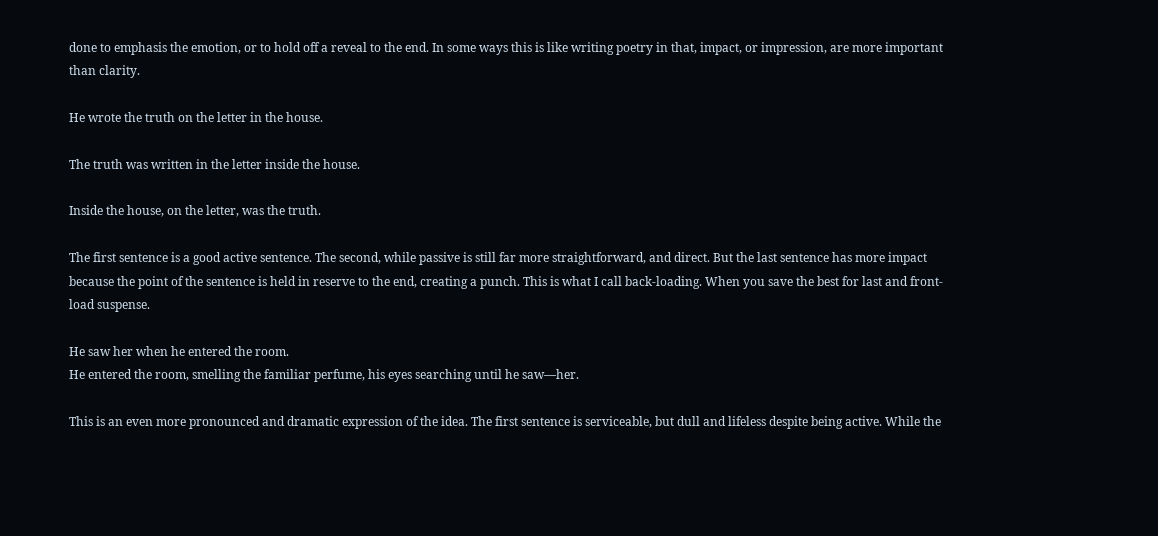done to emphasis the emotion, or to hold off a reveal to the end. In some ways this is like writing poetry in that, impact, or impression, are more important than clarity.

He wrote the truth on the letter in the house.

The truth was written in the letter inside the house.

Inside the house, on the letter, was the truth.

The first sentence is a good active sentence. The second, while passive is still far more straightforward, and direct. But the last sentence has more impact because the point of the sentence is held in reserve to the end, creating a punch. This is what I call back-loading. When you save the best for last and front-load suspense.

He saw her when he entered the room.
He entered the room, smelling the familiar perfume, his eyes searching until he saw—her.

This is an even more pronounced and dramatic expression of the idea. The first sentence is serviceable, but dull and lifeless despite being active. While the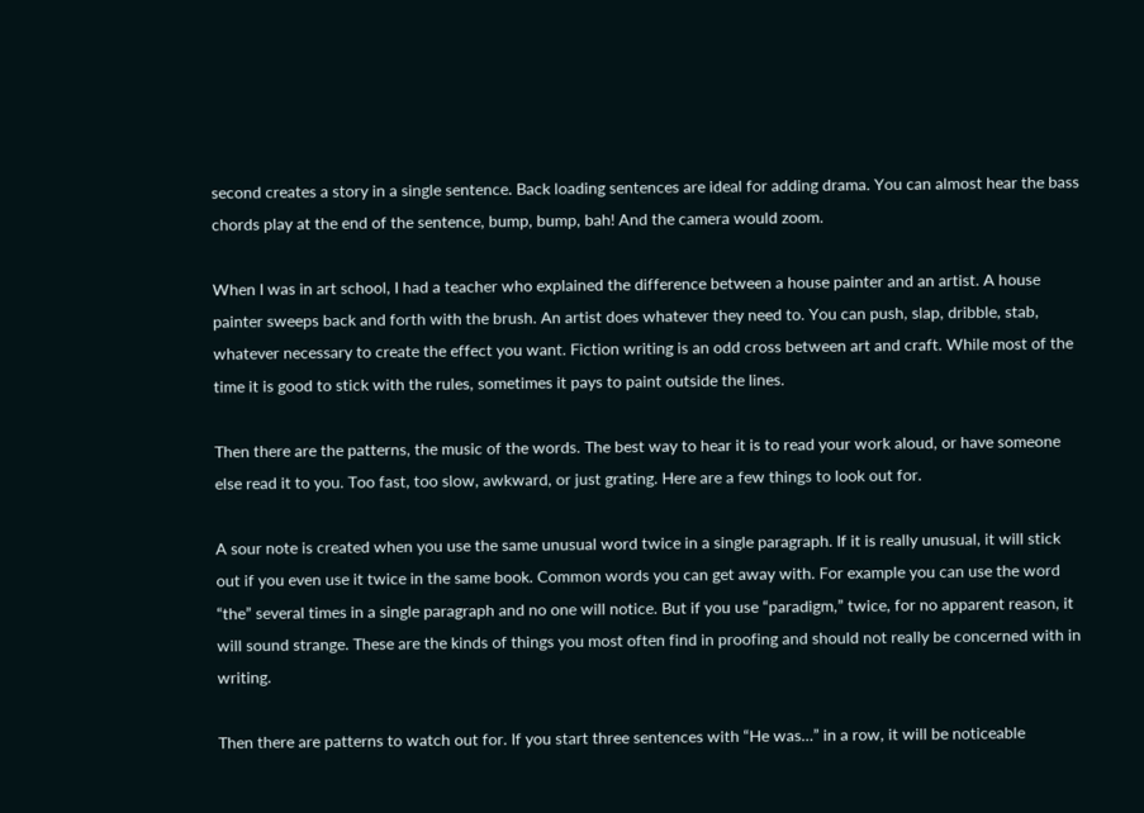second creates a story in a single sentence. Back loading sentences are ideal for adding drama. You can almost hear the bass chords play at the end of the sentence, bump, bump, bah! And the camera would zoom.

When I was in art school, I had a teacher who explained the difference between a house painter and an artist. A house painter sweeps back and forth with the brush. An artist does whatever they need to. You can push, slap, dribble, stab, whatever necessary to create the effect you want. Fiction writing is an odd cross between art and craft. While most of the time it is good to stick with the rules, sometimes it pays to paint outside the lines.

Then there are the patterns, the music of the words. The best way to hear it is to read your work aloud, or have someone else read it to you. Too fast, too slow, awkward, or just grating. Here are a few things to look out for.

A sour note is created when you use the same unusual word twice in a single paragraph. If it is really unusual, it will stick out if you even use it twice in the same book. Common words you can get away with. For example you can use the word “the” several times in a single paragraph and no one will notice. But if you use “paradigm,” twice, for no apparent reason, it will sound strange. These are the kinds of things you most often find in proofing and should not really be concerned with in writing.

Then there are patterns to watch out for. If you start three sentences with “He was…” in a row, it will be noticeable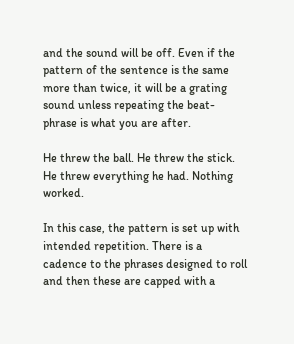and the sound will be off. Even if the pattern of the sentence is the same more than twice, it will be a grating sound unless repeating the beat-phrase is what you are after.

He threw the ball. He threw the stick. He threw everything he had. Nothing worked.

In this case, the pattern is set up with intended repetition. There is a cadence to the phrases designed to roll and then these are capped with a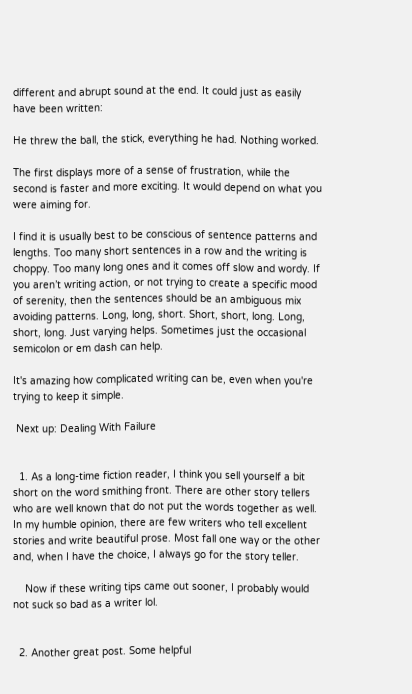different and abrupt sound at the end. It could just as easily have been written:

He threw the ball, the stick, everything he had. Nothing worked.

The first displays more of a sense of frustration, while the second is faster and more exciting. It would depend on what you were aiming for.

I find it is usually best to be conscious of sentence patterns and lengths. Too many short sentences in a row and the writing is choppy. Too many long ones and it comes off slow and wordy. If you aren’t writing action, or not trying to create a specific mood of serenity, then the sentences should be an ambiguous mix avoiding patterns. Long, long, short. Short, short, long. Long, short, long. Just varying helps. Sometimes just the occasional semicolon or em dash can help.

It's amazing how complicated writing can be, even when you're trying to keep it simple.

 Next up: Dealing With Failure


  1. As a long-time fiction reader, I think you sell yourself a bit short on the word smithing front. There are other story tellers who are well known that do not put the words together as well. In my humble opinion, there are few writers who tell excellent stories and write beautiful prose. Most fall one way or the other and, when I have the choice, I always go for the story teller.

    Now if these writing tips came out sooner, I probably would not suck so bad as a writer lol.


  2. Another great post. Some helpful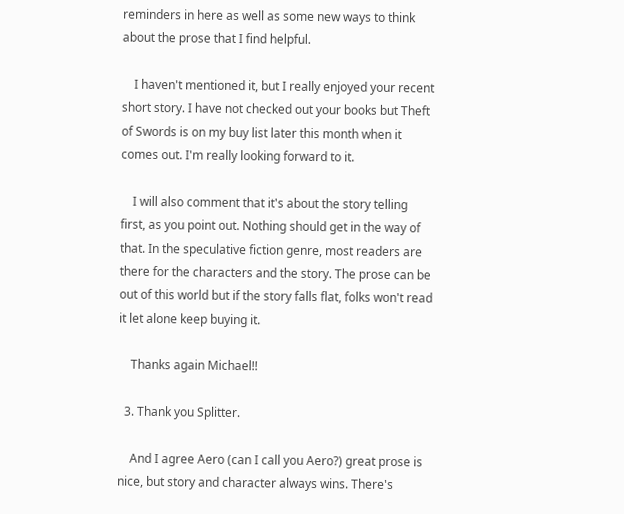reminders in here as well as some new ways to think about the prose that I find helpful.

    I haven't mentioned it, but I really enjoyed your recent short story. I have not checked out your books but Theft of Swords is on my buy list later this month when it comes out. I'm really looking forward to it.

    I will also comment that it's about the story telling first, as you point out. Nothing should get in the way of that. In the speculative fiction genre, most readers are there for the characters and the story. The prose can be out of this world but if the story falls flat, folks won't read it let alone keep buying it.

    Thanks again Michael!!

  3. Thank you Splitter.

    And I agree Aero (can I call you Aero?) great prose is nice, but story and character always wins. There's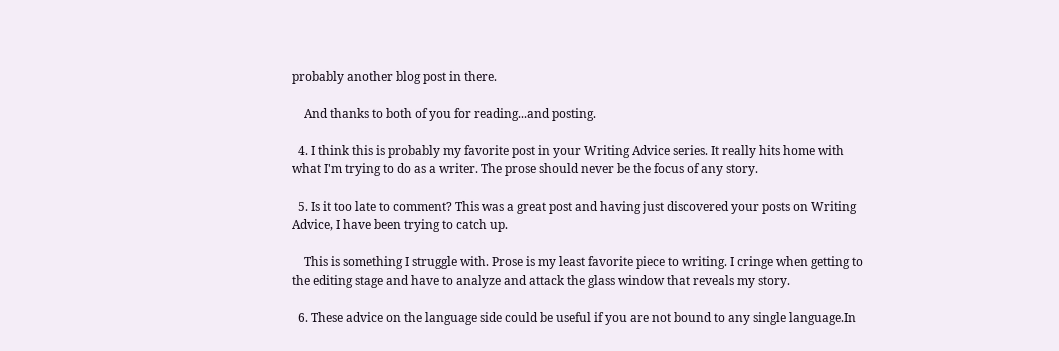probably another blog post in there.

    And thanks to both of you for reading...and posting.

  4. I think this is probably my favorite post in your Writing Advice series. It really hits home with what I'm trying to do as a writer. The prose should never be the focus of any story.

  5. Is it too late to comment? This was a great post and having just discovered your posts on Writing Advice, I have been trying to catch up.

    This is something I struggle with. Prose is my least favorite piece to writing. I cringe when getting to the editing stage and have to analyze and attack the glass window that reveals my story.

  6. These advice on the language side could be useful if you are not bound to any single language.In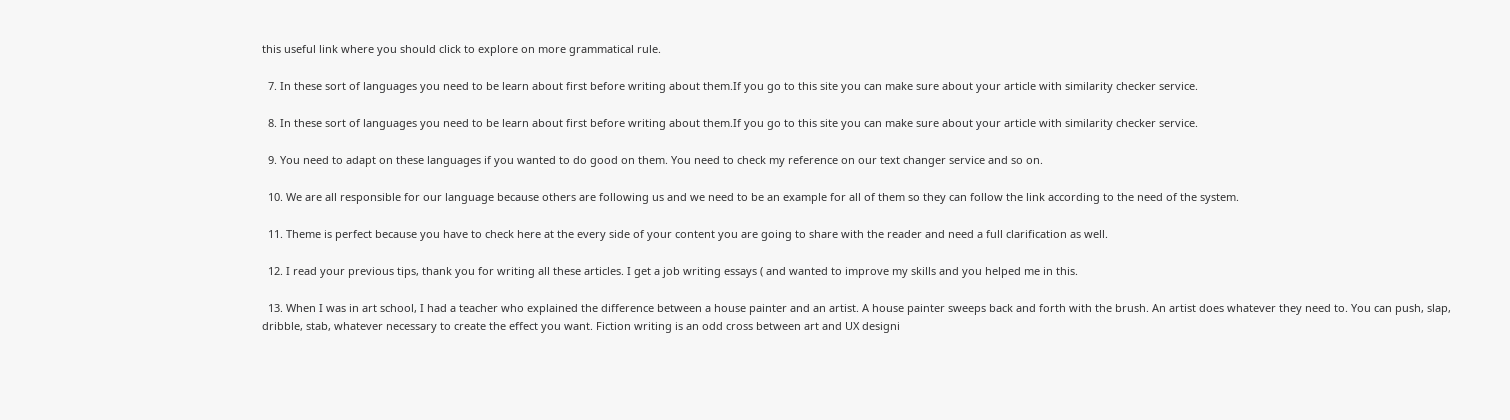this useful link where you should click to explore on more grammatical rule.

  7. In these sort of languages you need to be learn about first before writing about them.If you go to this site you can make sure about your article with similarity checker service.

  8. In these sort of languages you need to be learn about first before writing about them.If you go to this site you can make sure about your article with similarity checker service.

  9. You need to adapt on these languages if you wanted to do good on them. You need to check my reference on our text changer service and so on.

  10. We are all responsible for our language because others are following us and we need to be an example for all of them so they can follow the link according to the need of the system.

  11. Theme is perfect because you have to check here at the every side of your content you are going to share with the reader and need a full clarification as well.

  12. I read your previous tips, thank you for writing all these articles. I get a job writing essays ( and wanted to improve my skills and you helped me in this.

  13. When I was in art school, I had a teacher who explained the difference between a house painter and an artist. A house painter sweeps back and forth with the brush. An artist does whatever they need to. You can push, slap, dribble, stab, whatever necessary to create the effect you want. Fiction writing is an odd cross between art and UX designi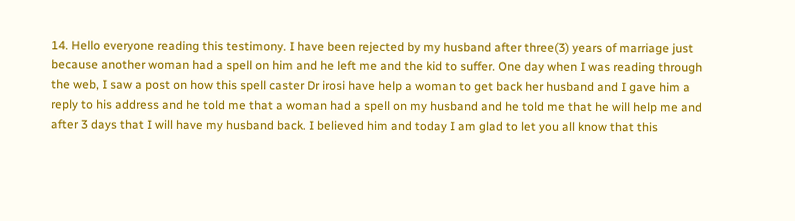14. Hello everyone reading this testimony. I have been rejected by my husband after three(3) years of marriage just because another woman had a spell on him and he left me and the kid to suffer. One day when I was reading through the web, I saw a post on how this spell caster Dr irosi have help a woman to get back her husband and I gave him a reply to his address and he told me that a woman had a spell on my husband and he told me that he will help me and after 3 days that I will have my husband back. I believed him and today I am glad to let you all know that this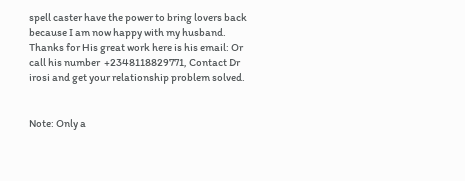spell caster have the power to bring lovers back because I am now happy with my husband. Thanks for His great work here is his email: Or call his number  +2348118829771, Contact Dr irosi and get your relationship problem solved.


Note: Only a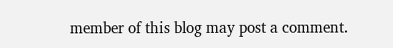member of this blog may post a comment.